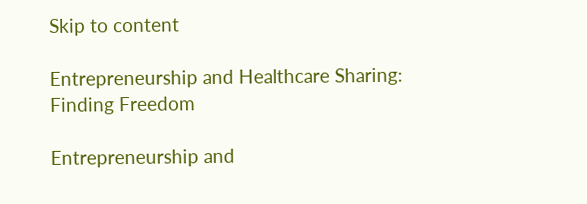Skip to content

Entrepreneurship and Healthcare Sharing: Finding Freedom

Entrepreneurship and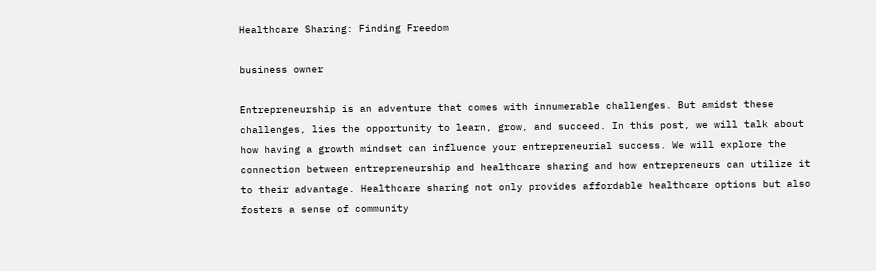Healthcare Sharing: Finding Freedom

business owner

Entrepreneurship is an adventure that comes with innumerable challenges. But amidst these challenges, lies the opportunity to learn, grow, and succeed. In this post, we will talk about how having a growth mindset can influence your entrepreneurial success. We will explore the connection between entrepreneurship and healthcare sharing and how entrepreneurs can utilize it to their advantage. Healthcare sharing not only provides affordable healthcare options but also fosters a sense of community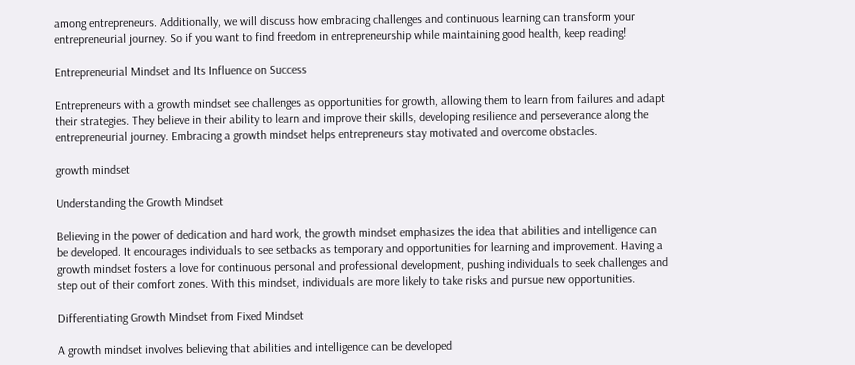among entrepreneurs. Additionally, we will discuss how embracing challenges and continuous learning can transform your entrepreneurial journey. So if you want to find freedom in entrepreneurship while maintaining good health, keep reading!

Entrepreneurial Mindset and Its Influence on Success

Entrepreneurs with a growth mindset see challenges as opportunities for growth, allowing them to learn from failures and adapt their strategies. They believe in their ability to learn and improve their skills, developing resilience and perseverance along the entrepreneurial journey. Embracing a growth mindset helps entrepreneurs stay motivated and overcome obstacles.

growth mindset

Understanding the Growth Mindset

Believing in the power of dedication and hard work, the growth mindset emphasizes the idea that abilities and intelligence can be developed. It encourages individuals to see setbacks as temporary and opportunities for learning and improvement. Having a growth mindset fosters a love for continuous personal and professional development, pushing individuals to seek challenges and step out of their comfort zones. With this mindset, individuals are more likely to take risks and pursue new opportunities.

Differentiating Growth Mindset from Fixed Mindset

A growth mindset involves believing that abilities and intelligence can be developed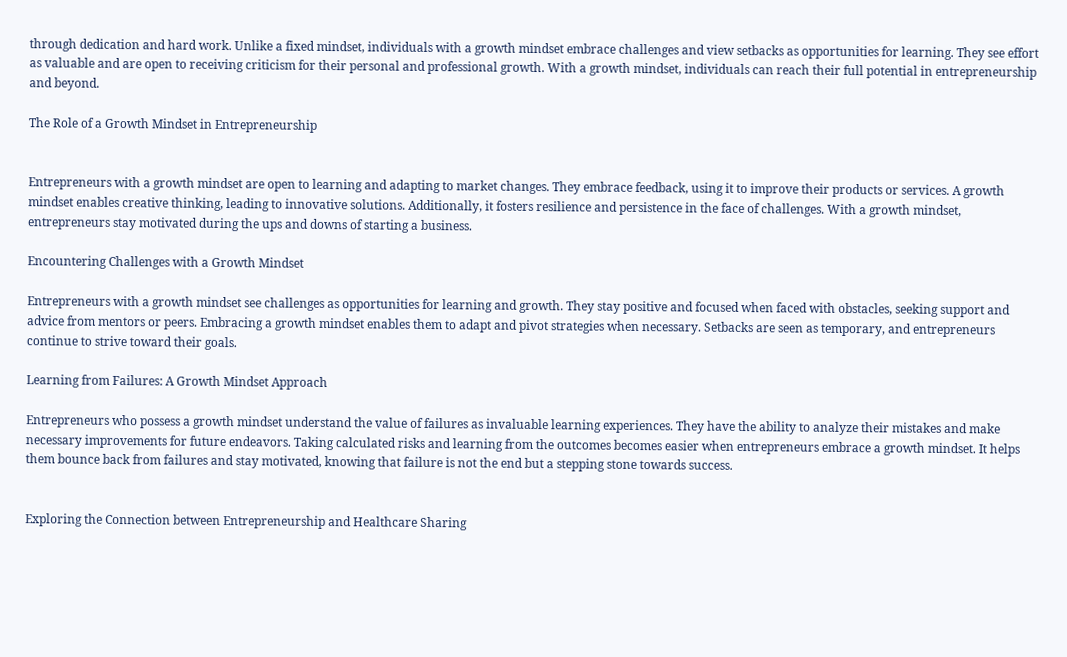through dedication and hard work. Unlike a fixed mindset, individuals with a growth mindset embrace challenges and view setbacks as opportunities for learning. They see effort as valuable and are open to receiving criticism for their personal and professional growth. With a growth mindset, individuals can reach their full potential in entrepreneurship and beyond.

The Role of a Growth Mindset in Entrepreneurship


Entrepreneurs with a growth mindset are open to learning and adapting to market changes. They embrace feedback, using it to improve their products or services. A growth mindset enables creative thinking, leading to innovative solutions. Additionally, it fosters resilience and persistence in the face of challenges. With a growth mindset, entrepreneurs stay motivated during the ups and downs of starting a business.

Encountering Challenges with a Growth Mindset

Entrepreneurs with a growth mindset see challenges as opportunities for learning and growth. They stay positive and focused when faced with obstacles, seeking support and advice from mentors or peers. Embracing a growth mindset enables them to adapt and pivot strategies when necessary. Setbacks are seen as temporary, and entrepreneurs continue to strive toward their goals.

Learning from Failures: A Growth Mindset Approach

Entrepreneurs who possess a growth mindset understand the value of failures as invaluable learning experiences. They have the ability to analyze their mistakes and make necessary improvements for future endeavors. Taking calculated risks and learning from the outcomes becomes easier when entrepreneurs embrace a growth mindset. It helps them bounce back from failures and stay motivated, knowing that failure is not the end but a stepping stone towards success.


Exploring the Connection between Entrepreneurship and Healthcare Sharing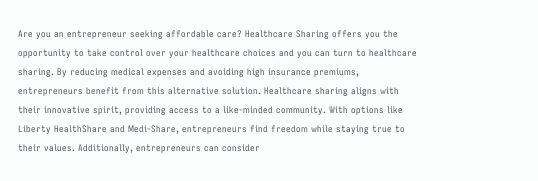Are you an entrepreneur seeking affordable care? Healthcare Sharing offers you the opportunity to take control over your healthcare choices and you can turn to healthcare sharing. By reducing medical expenses and avoiding high insurance premiums, entrepreneurs benefit from this alternative solution. Healthcare sharing aligns with their innovative spirit, providing access to a like-minded community. With options like Liberty HealthShare and Medi-Share, entrepreneurs find freedom while staying true to their values. Additionally, entrepreneurs can consider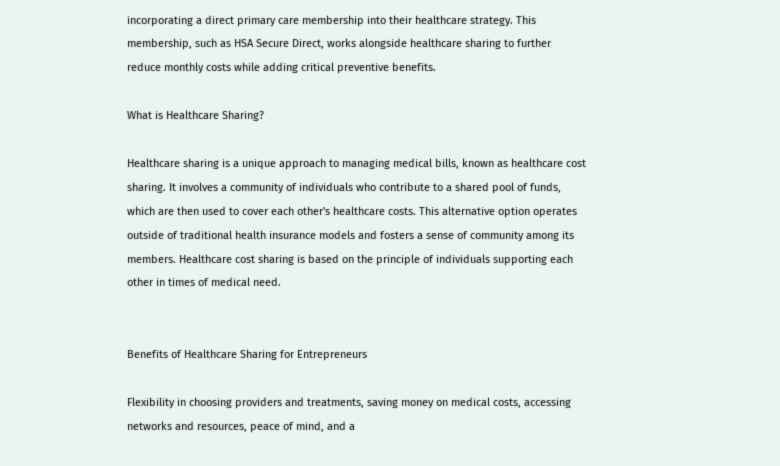incorporating a direct primary care membership into their healthcare strategy. This membership, such as HSA Secure Direct, works alongside healthcare sharing to further reduce monthly costs while adding critical preventive benefits.

What is Healthcare Sharing?

Healthcare sharing is a unique approach to managing medical bills, known as healthcare cost sharing. It involves a community of individuals who contribute to a shared pool of funds, which are then used to cover each other's healthcare costs. This alternative option operates outside of traditional health insurance models and fosters a sense of community among its members. Healthcare cost sharing is based on the principle of individuals supporting each other in times of medical need.


Benefits of Healthcare Sharing for Entrepreneurs

Flexibility in choosing providers and treatments, saving money on medical costs, accessing networks and resources, peace of mind, and a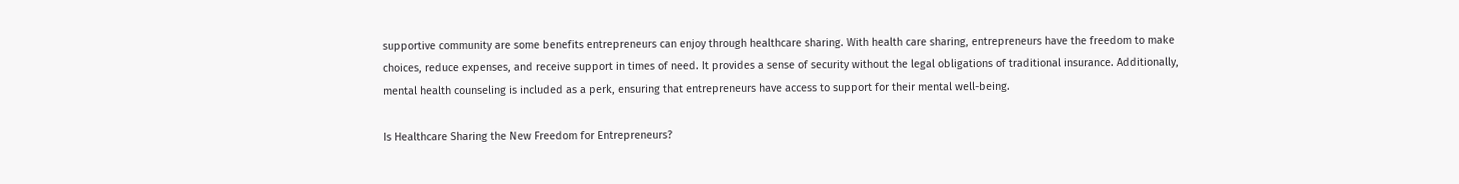supportive community are some benefits entrepreneurs can enjoy through healthcare sharing. With health care sharing, entrepreneurs have the freedom to make choices, reduce expenses, and receive support in times of need. It provides a sense of security without the legal obligations of traditional insurance. Additionally, mental health counseling is included as a perk, ensuring that entrepreneurs have access to support for their mental well-being.

Is Healthcare Sharing the New Freedom for Entrepreneurs?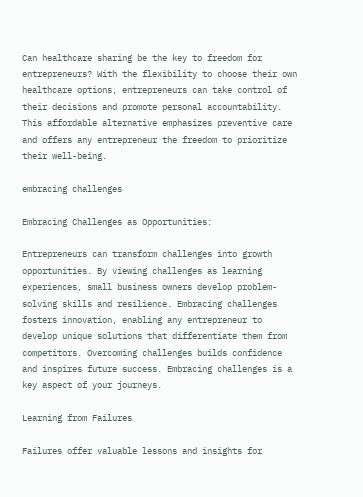Can healthcare sharing be the key to freedom for entrepreneurs? With the flexibility to choose their own healthcare options, entrepreneurs can take control of their decisions and promote personal accountability. This affordable alternative emphasizes preventive care and offers any entrepreneur the freedom to prioritize their well-being.

embracing challenges

Embracing Challenges as Opportunities:

Entrepreneurs can transform challenges into growth opportunities. By viewing challenges as learning experiences, small business owners develop problem-solving skills and resilience. Embracing challenges fosters innovation, enabling any entrepreneur to develop unique solutions that differentiate them from competitors. Overcoming challenges builds confidence and inspires future success. Embracing challenges is a key aspect of your journeys.

Learning from Failures

Failures offer valuable lessons and insights for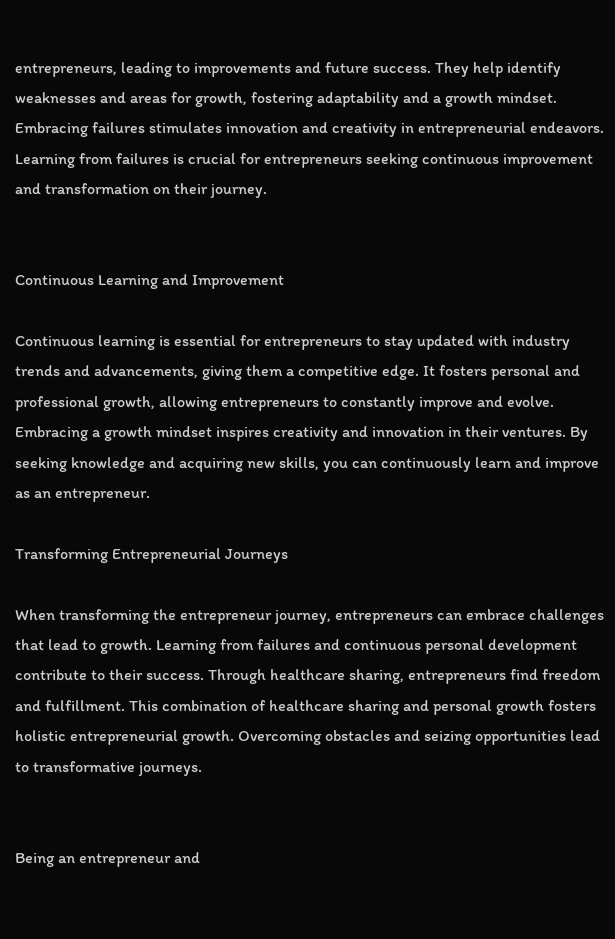entrepreneurs, leading to improvements and future success. They help identify weaknesses and areas for growth, fostering adaptability and a growth mindset. Embracing failures stimulates innovation and creativity in entrepreneurial endeavors. Learning from failures is crucial for entrepreneurs seeking continuous improvement and transformation on their journey.


Continuous Learning and Improvement

Continuous learning is essential for entrepreneurs to stay updated with industry trends and advancements, giving them a competitive edge. It fosters personal and professional growth, allowing entrepreneurs to constantly improve and evolve. Embracing a growth mindset inspires creativity and innovation in their ventures. By seeking knowledge and acquiring new skills, you can continuously learn and improve as an entrepreneur.

Transforming Entrepreneurial Journeys

When transforming the entrepreneur journey, entrepreneurs can embrace challenges that lead to growth. Learning from failures and continuous personal development contribute to their success. Through healthcare sharing, entrepreneurs find freedom and fulfillment. This combination of healthcare sharing and personal growth fosters holistic entrepreneurial growth. Overcoming obstacles and seizing opportunities lead to transformative journeys.


Being an entrepreneur and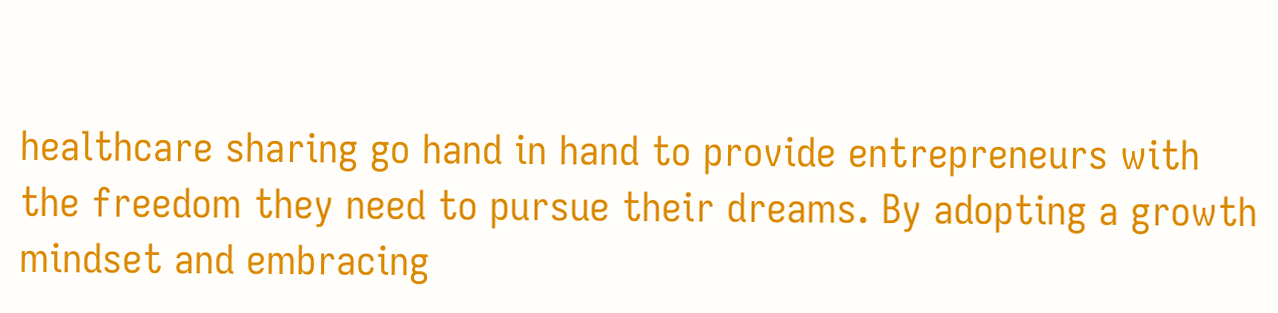healthcare sharing go hand in hand to provide entrepreneurs with the freedom they need to pursue their dreams. By adopting a growth mindset and embracing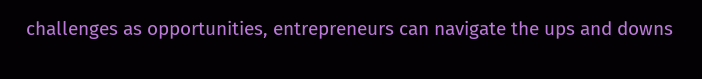challenges as opportunities, entrepreneurs can navigate the ups and downs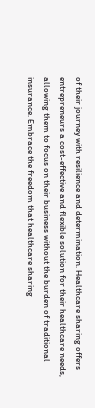of their journey with resilience and determination. Healthcare sharing offers entrepreneurs a cost-effective and flexible solution for their healthcare needs, allowing them to focus on their business without the burden of traditional insurance. Embrace the freedom that healthcare sharing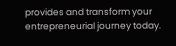provides and transform your entrepreneurial journey today.